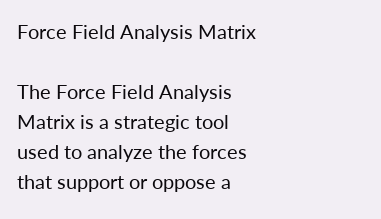Force Field Analysis Matrix

The Force Field Analysis Matrix is a strategic tool used to analyze the forces that support or oppose a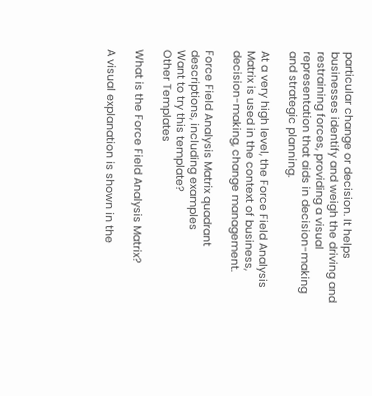particular change or decision. It helps businesses identify and weigh the driving and restraining forces, providing a visual representation that aids in decision-making and strategic planning.

At a very high level, the Force Field Analysis Matrix is used in the context of business, decision-making, change management.

Force Field Analysis Matrix quadrant descriptions, including examples
Want to try this template?
Other Templates

What is the Force Field Analysis Matrix?

A visual explanation is shown in the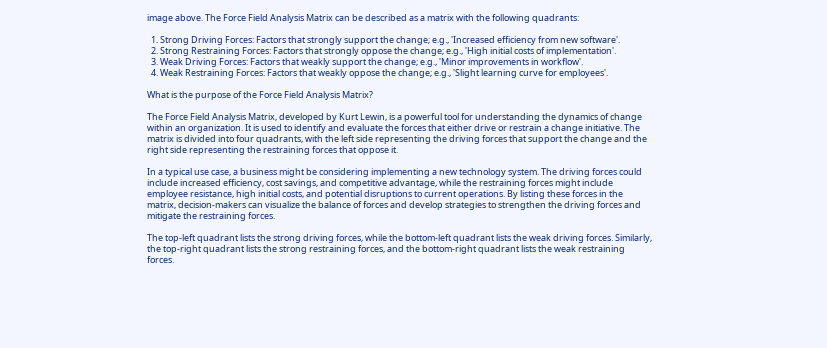image above. The Force Field Analysis Matrix can be described as a matrix with the following quadrants:

  1. Strong Driving Forces: Factors that strongly support the change; e.g., 'Increased efficiency from new software'.
  2. Strong Restraining Forces: Factors that strongly oppose the change; e.g., 'High initial costs of implementation'.
  3. Weak Driving Forces: Factors that weakly support the change; e.g., 'Minor improvements in workflow'.
  4. Weak Restraining Forces: Factors that weakly oppose the change; e.g., 'Slight learning curve for employees'.

What is the purpose of the Force Field Analysis Matrix?

The Force Field Analysis Matrix, developed by Kurt Lewin, is a powerful tool for understanding the dynamics of change within an organization. It is used to identify and evaluate the forces that either drive or restrain a change initiative. The matrix is divided into four quadrants, with the left side representing the driving forces that support the change and the right side representing the restraining forces that oppose it.

In a typical use case, a business might be considering implementing a new technology system. The driving forces could include increased efficiency, cost savings, and competitive advantage, while the restraining forces might include employee resistance, high initial costs, and potential disruptions to current operations. By listing these forces in the matrix, decision-makers can visualize the balance of forces and develop strategies to strengthen the driving forces and mitigate the restraining forces.

The top-left quadrant lists the strong driving forces, while the bottom-left quadrant lists the weak driving forces. Similarly, the top-right quadrant lists the strong restraining forces, and the bottom-right quadrant lists the weak restraining forces.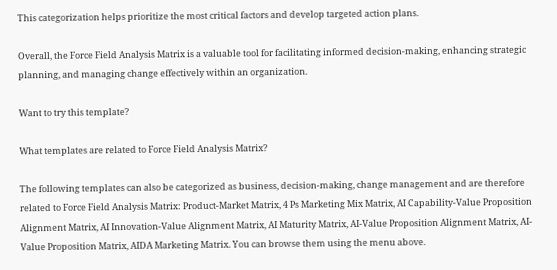This categorization helps prioritize the most critical factors and develop targeted action plans.

Overall, the Force Field Analysis Matrix is a valuable tool for facilitating informed decision-making, enhancing strategic planning, and managing change effectively within an organization.

Want to try this template?

What templates are related to Force Field Analysis Matrix?

The following templates can also be categorized as business, decision-making, change management and are therefore related to Force Field Analysis Matrix: Product-Market Matrix, 4 Ps Marketing Mix Matrix, AI Capability-Value Proposition Alignment Matrix, AI Innovation-Value Alignment Matrix, AI Maturity Matrix, AI-Value Proposition Alignment Matrix, AI-Value Proposition Matrix, AIDA Marketing Matrix. You can browse them using the menu above.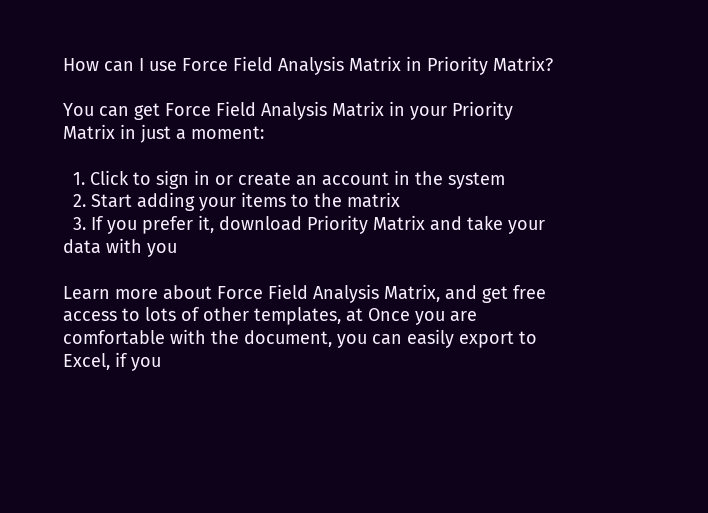How can I use Force Field Analysis Matrix in Priority Matrix?

You can get Force Field Analysis Matrix in your Priority Matrix in just a moment:

  1. Click to sign in or create an account in the system
  2. Start adding your items to the matrix
  3. If you prefer it, download Priority Matrix and take your data with you

Learn more about Force Field Analysis Matrix, and get free access to lots of other templates, at Once you are comfortable with the document, you can easily export to Excel, if you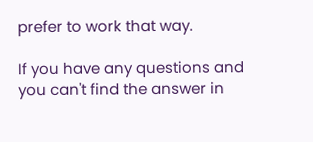prefer to work that way.

If you have any questions and you can't find the answer in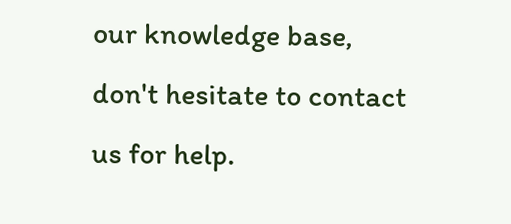our knowledge base, don't hesitate to contact us for help.